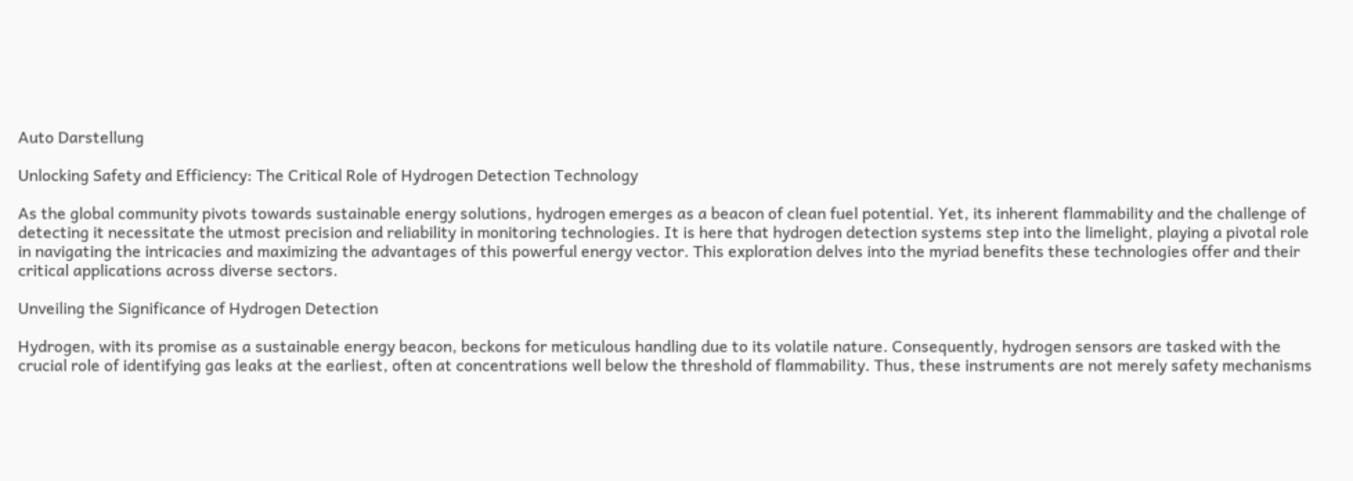Auto Darstellung

Unlocking Safety and Efficiency: The Critical Role of Hydrogen Detection Technology

As the global community pivots towards sustainable energy solutions, hydrogen emerges as a beacon of clean fuel potential. Yet, its inherent flammability and the challenge of detecting it necessitate the utmost precision and reliability in monitoring technologies. It is here that hydrogen detection systems step into the limelight, playing a pivotal role in navigating the intricacies and maximizing the advantages of this powerful energy vector. This exploration delves into the myriad benefits these technologies offer and their critical applications across diverse sectors.

Unveiling the Significance of Hydrogen Detection

Hydrogen, with its promise as a sustainable energy beacon, beckons for meticulous handling due to its volatile nature. Consequently, hydrogen sensors are tasked with the crucial role of identifying gas leaks at the earliest, often at concentrations well below the threshold of flammability. Thus, these instruments are not merely safety mechanisms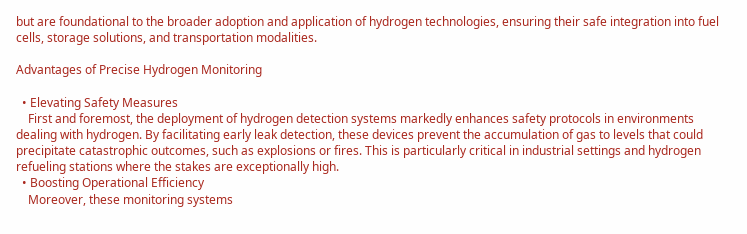but are foundational to the broader adoption and application of hydrogen technologies, ensuring their safe integration into fuel cells, storage solutions, and transportation modalities.

Advantages of Precise Hydrogen Monitoring

  • Elevating Safety Measures
    First and foremost, the deployment of hydrogen detection systems markedly enhances safety protocols in environments dealing with hydrogen. By facilitating early leak detection, these devices prevent the accumulation of gas to levels that could precipitate catastrophic outcomes, such as explosions or fires. This is particularly critical in industrial settings and hydrogen refueling stations where the stakes are exceptionally high.
  • Boosting Operational Efficiency
    Moreover, these monitoring systems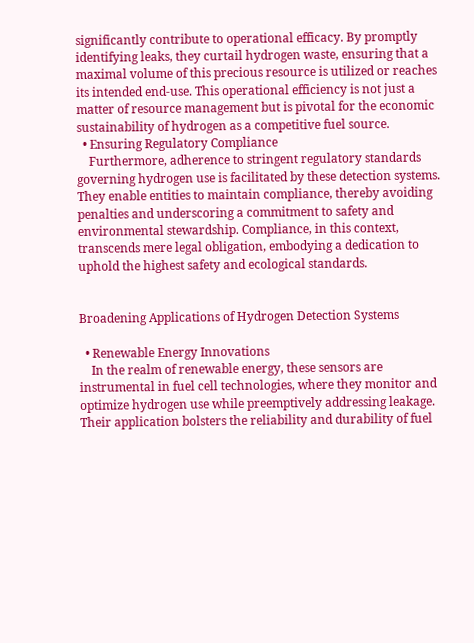significantly contribute to operational efficacy. By promptly identifying leaks, they curtail hydrogen waste, ensuring that a maximal volume of this precious resource is utilized or reaches its intended end-use. This operational efficiency is not just a matter of resource management but is pivotal for the economic sustainability of hydrogen as a competitive fuel source.
  • Ensuring Regulatory Compliance
    Furthermore, adherence to stringent regulatory standards governing hydrogen use is facilitated by these detection systems. They enable entities to maintain compliance, thereby avoiding penalties and underscoring a commitment to safety and environmental stewardship. Compliance, in this context, transcends mere legal obligation, embodying a dedication to uphold the highest safety and ecological standards.


Broadening Applications of Hydrogen Detection Systems

  • Renewable Energy Innovations
    In the realm of renewable energy, these sensors are instrumental in fuel cell technologies, where they monitor and optimize hydrogen use while preemptively addressing leakage. Their application bolsters the reliability and durability of fuel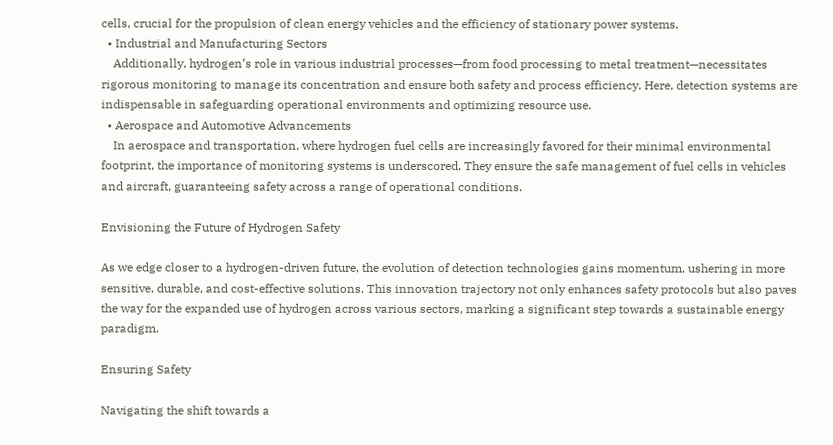cells, crucial for the propulsion of clean energy vehicles and the efficiency of stationary power systems.
  • Industrial and Manufacturing Sectors
    Additionally, hydrogen’s role in various industrial processes—from food processing to metal treatment—necessitates rigorous monitoring to manage its concentration and ensure both safety and process efficiency. Here, detection systems are indispensable in safeguarding operational environments and optimizing resource use.
  • Aerospace and Automotive Advancements
    In aerospace and transportation, where hydrogen fuel cells are increasingly favored for their minimal environmental footprint, the importance of monitoring systems is underscored. They ensure the safe management of fuel cells in vehicles and aircraft, guaranteeing safety across a range of operational conditions.

Envisioning the Future of Hydrogen Safety

As we edge closer to a hydrogen-driven future, the evolution of detection technologies gains momentum, ushering in more sensitive, durable, and cost-effective solutions. This innovation trajectory not only enhances safety protocols but also paves the way for the expanded use of hydrogen across various sectors, marking a significant step towards a sustainable energy paradigm.

Ensuring Safety

Navigating the shift towards a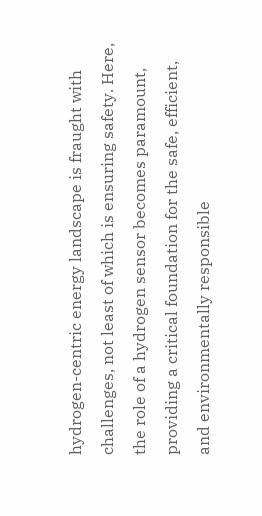hydrogen-centric energy landscape is fraught with challenges, not least of which is ensuring safety. Here, the role of a hydrogen sensor becomes paramount, providing a critical foundation for the safe, efficient, and environmentally responsible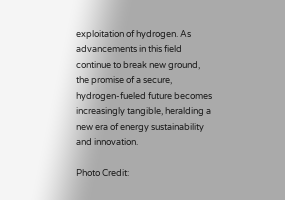exploitation of hydrogen. As advancements in this field continue to break new ground, the promise of a secure, hydrogen-fueled future becomes increasingly tangible, heralding a new era of energy sustainability and innovation.

Photo Credit: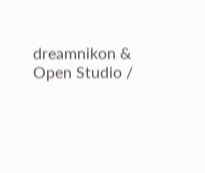dreamnikon & Open Studio /